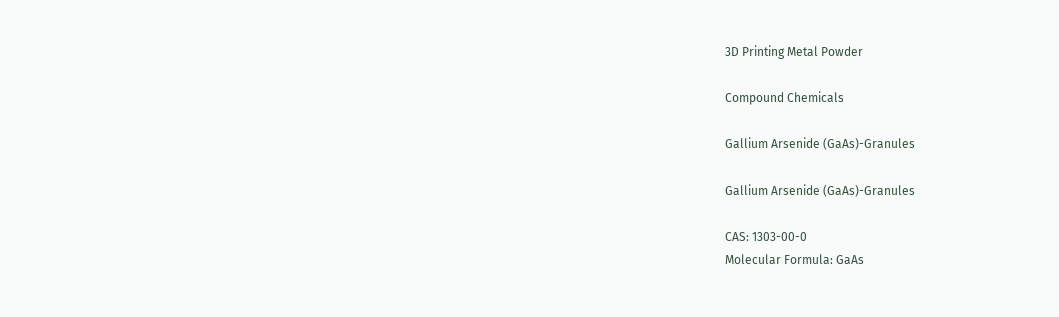3D Printing Metal Powder

Compound Chemicals

Gallium Arsenide (GaAs)-Granules

Gallium Arsenide (GaAs)-Granules

CAS: 1303-00-0
Molecular Formula: GaAs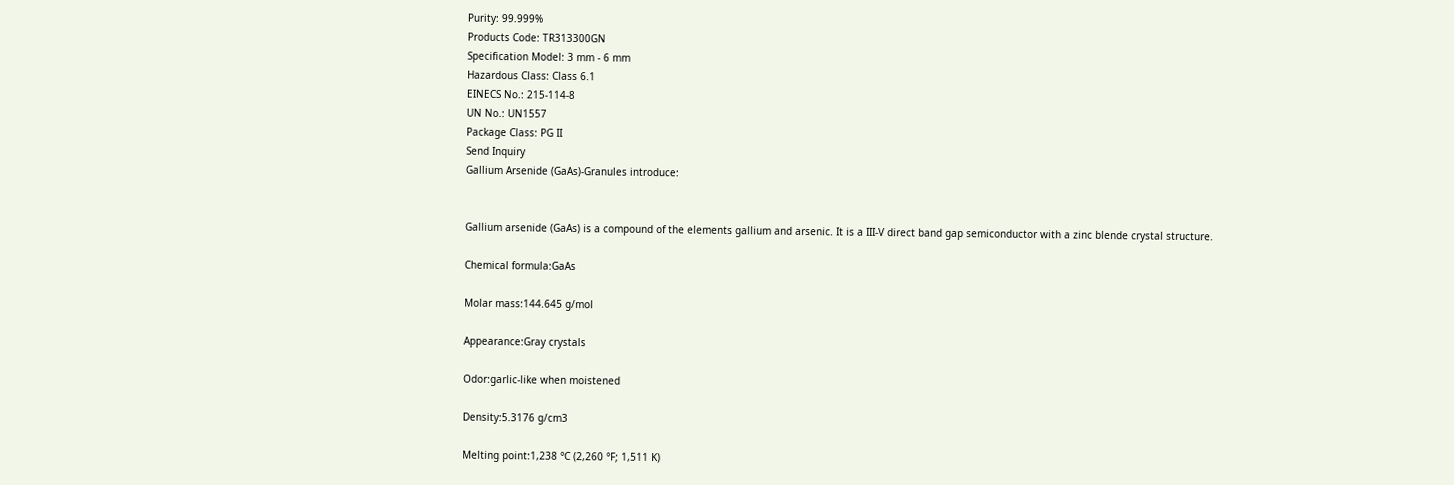Purity: 99.999%
Products Code: TR313300GN
Specification Model: 3 mm - 6 mm
Hazardous Class: Class 6.1
EINECS No.: 215-114-8
UN No.: UN1557
Package Class: PG II
Send Inquiry
Gallium Arsenide (GaAs)-Granules introduce:


Gallium arsenide (GaAs) is a compound of the elements gallium and arsenic. It is a III-V direct band gap semiconductor with a zinc blende crystal structure.

Chemical formula:GaAs

Molar mass:144.645 g/mol

Appearance:Gray crystals

Odor:garlic-like when moistened

Density:5.3176 g/cm3

Melting point:1,238 °C (2,260 °F; 1,511 K)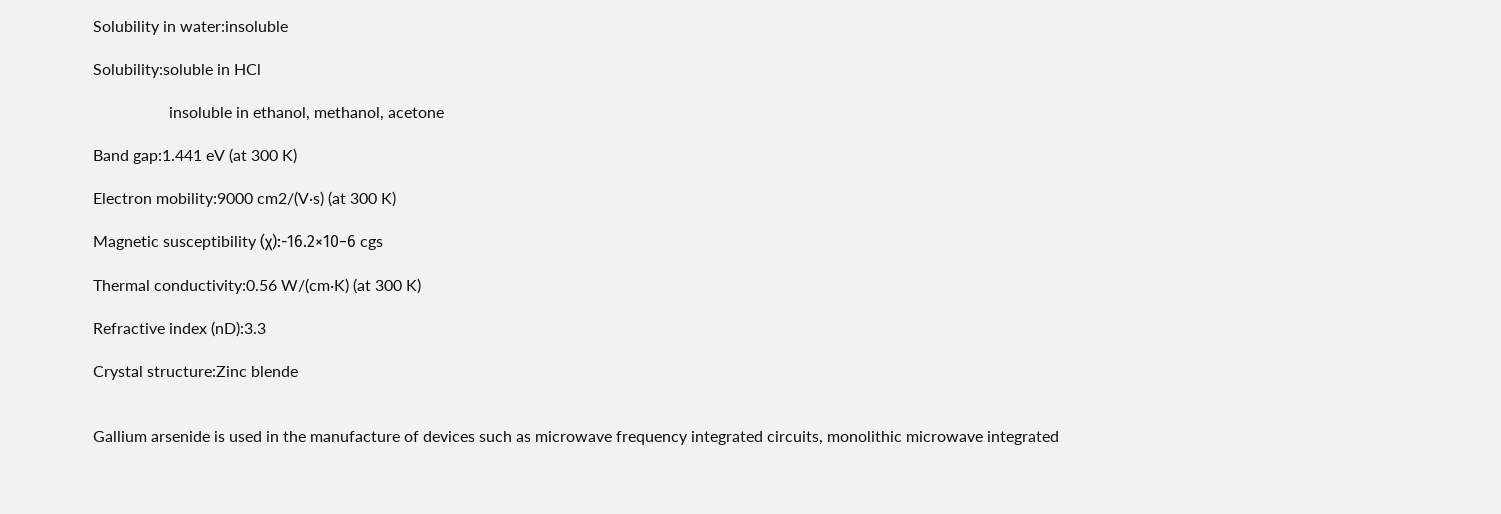Solubility in water:insoluble

Solubility:soluble in HCl

                   insoluble in ethanol, methanol, acetone

Band gap:1.441 eV (at 300 K)

Electron mobility:9000 cm2/(V·s) (at 300 K)

Magnetic susceptibility (χ):-16.2×10−6 cgs

Thermal conductivity:0.56 W/(cm·K) (at 300 K)

Refractive index (nD):3.3

Crystal structure:Zinc blende


Gallium arsenide is used in the manufacture of devices such as microwave frequency integrated circuits, monolithic microwave integrated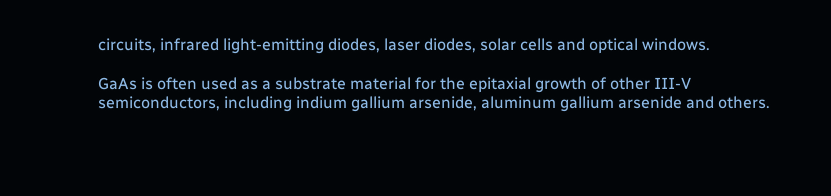circuits, infrared light-emitting diodes, laser diodes, solar cells and optical windows.

GaAs is often used as a substrate material for the epitaxial growth of other III-V semiconductors, including indium gallium arsenide, aluminum gallium arsenide and others.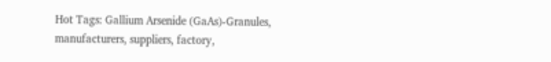Hot Tags: Gallium Arsenide (GaAs)-Granules, manufacturers, suppliers, factory,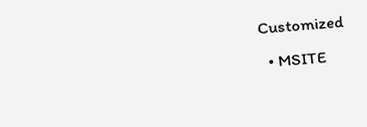Customized
  • MSITE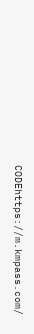CODEhttps://m.kmpass.com/